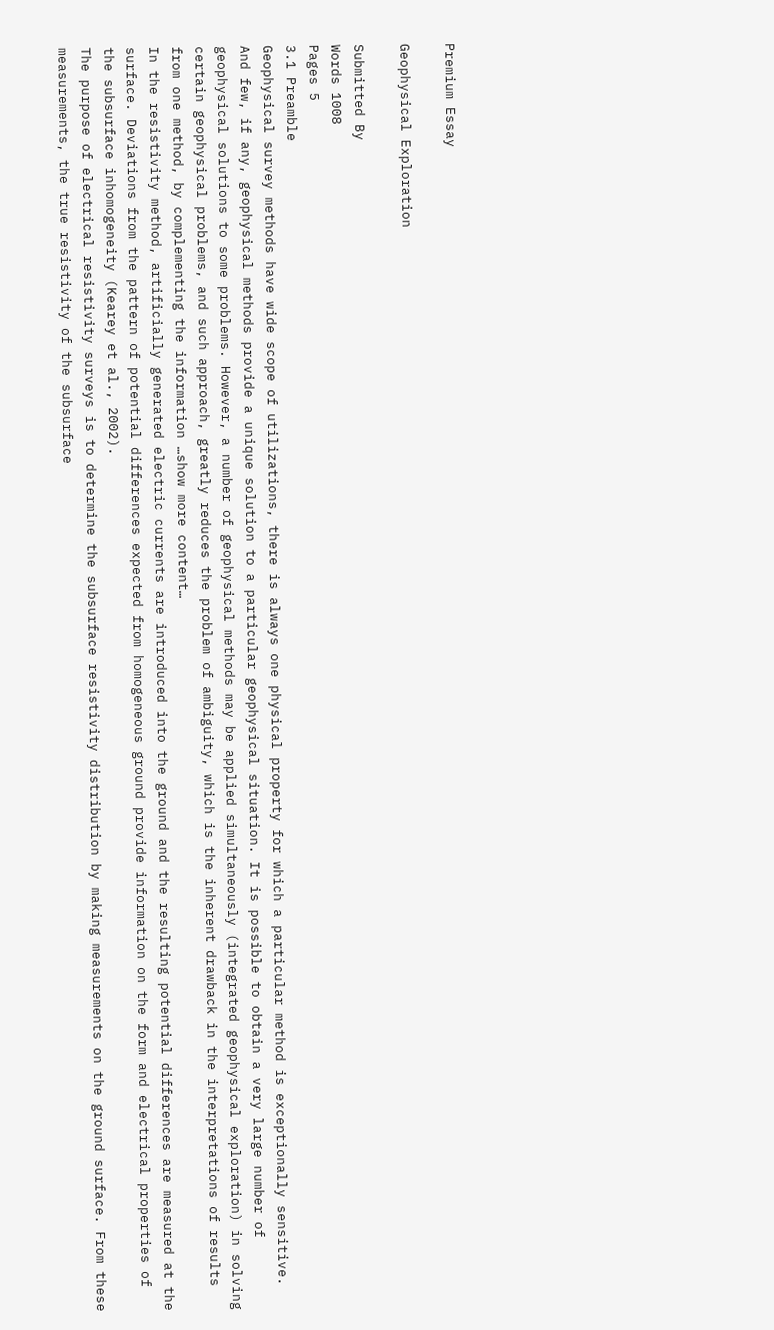Premium Essay

Geophysical Exploration

Submitted By
Words 1008
Pages 5
3.1 Preamble
Geophysical survey methods have wide scope of utilizations, there is always one physical property for which a particular method is exceptionally sensitive. And few, if any, geophysical methods provide a unique solution to a particular geophysical situation. It is possible to obtain a very large number of geophysical solutions to some problems. However, a number of geophysical methods may be applied simultaneously (integrated geophysical exploration) in solving certain geophysical problems, and such approach, greatly reduces the problem of ambiguity, which is the inherent drawback in the interpretations of results from one method, by complementing the information …show more content…
In the resistivity method, artificially generated electric currents are introduced into the ground and the resulting potential differences are measured at the surface. Deviations from the pattern of potential differences expected from homogeneous ground provide information on the form and electrical properties of the subsurface inhomogeneity (Kearey et al., 2002).
The purpose of electrical resistivity surveys is to determine the subsurface resistivity distribution by making measurements on the ground surface. From these measurements, the true resistivity of the subsurface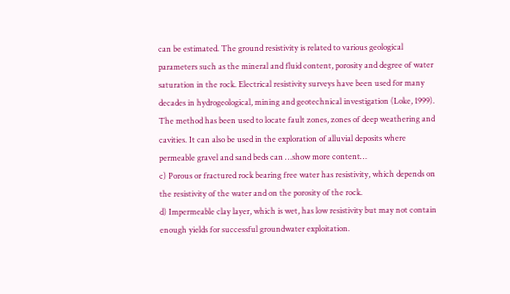can be estimated. The ground resistivity is related to various geological parameters such as the mineral and fluid content, porosity and degree of water saturation in the rock. Electrical resistivity surveys have been used for many decades in hydrogeological, mining and geotechnical investigation (Loke, 1999).
The method has been used to locate fault zones, zones of deep weathering and cavities. It can also be used in the exploration of alluvial deposits where permeable gravel and sand beds can …show more content…
c) Porous or fractured rock bearing free water has resistivity, which depends on the resistivity of the water and on the porosity of the rock.
d) Impermeable clay layer, which is wet, has low resistivity but may not contain enough yields for successful groundwater exploitation.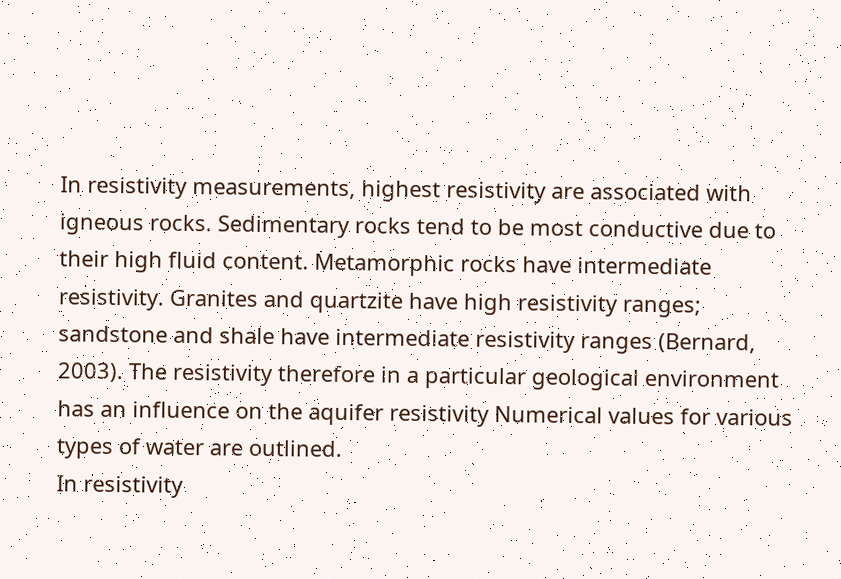In resistivity measurements, highest resistivity are associated with igneous rocks. Sedimentary rocks tend to be most conductive due to their high fluid content. Metamorphic rocks have intermediate resistivity. Granites and quartzite have high resistivity ranges; sandstone and shale have intermediate resistivity ranges (Bernard, 2003). The resistivity therefore in a particular geological environment has an influence on the aquifer resistivity Numerical values for various types of water are outlined.
In resistivity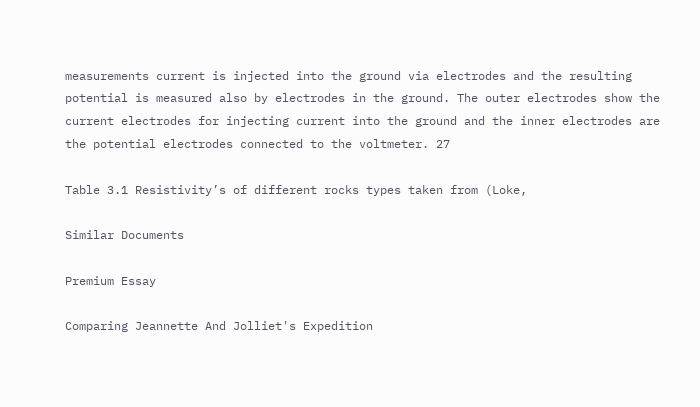measurements current is injected into the ground via electrodes and the resulting potential is measured also by electrodes in the ground. The outer electrodes show the current electrodes for injecting current into the ground and the inner electrodes are the potential electrodes connected to the voltmeter. 27

Table 3.1 Resistivity’s of different rocks types taken from (Loke,

Similar Documents

Premium Essay

Comparing Jeannette And Jolliet's Expedition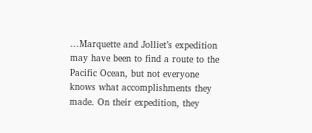...Marquette and Jolliet’s expedition may have been to find a route to the Pacific Ocean, but not everyone knows what accomplishments they made. On their expedition, they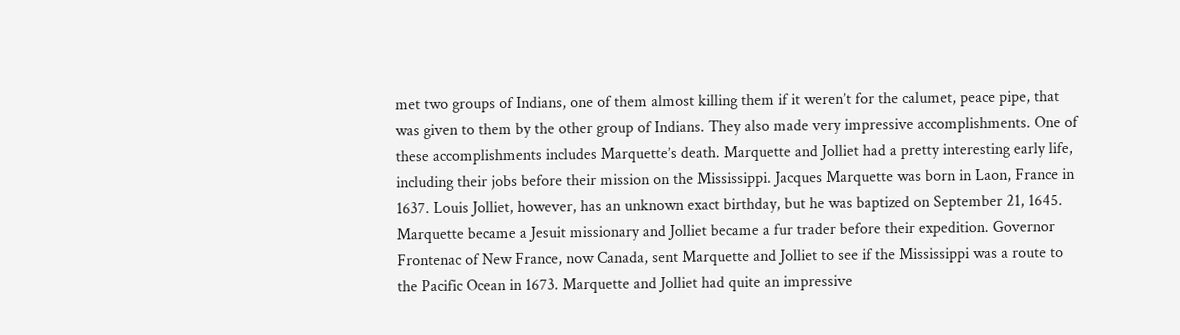met two groups of Indians, one of them almost killing them if it weren’t for the calumet, peace pipe, that was given to them by the other group of Indians. They also made very impressive accomplishments. One of these accomplishments includes Marquette’s death. Marquette and Jolliet had a pretty interesting early life, including their jobs before their mission on the Mississippi. Jacques Marquette was born in Laon, France in 1637. Louis Jolliet, however, has an unknown exact birthday, but he was baptized on September 21, 1645. Marquette became a Jesuit missionary and Jolliet became a fur trader before their expedition. Governor Frontenac of New France, now Canada, sent Marquette and Jolliet to see if the Mississippi was a route to the Pacific Ocean in 1673. Marquette and Jolliet had quite an impressive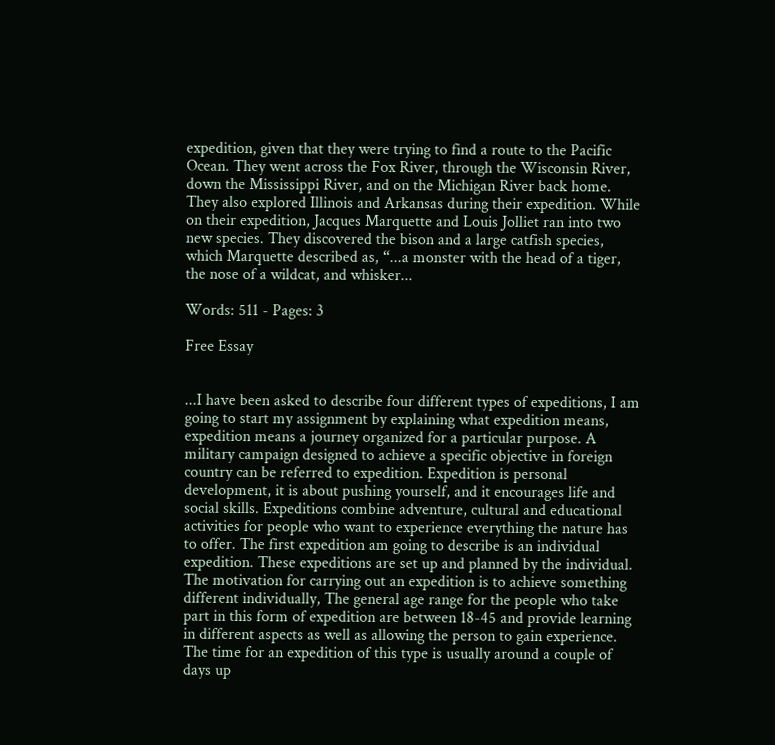expedition, given that they were trying to find a route to the Pacific Ocean. They went across the Fox River, through the Wisconsin River, down the Mississippi River, and on the Michigan River back home. They also explored Illinois and Arkansas during their expedition. While on their expedition, Jacques Marquette and Louis Jolliet ran into two new species. They discovered the bison and a large catfish species, which Marquette described as, “...a monster with the head of a tiger, the nose of a wildcat, and whisker...

Words: 511 - Pages: 3

Free Essay


...I have been asked to describe four different types of expeditions, I am going to start my assignment by explaining what expedition means, expedition means a journey organized for a particular purpose. A military campaign designed to achieve a specific objective in foreign country can be referred to expedition. Expedition is personal development, it is about pushing yourself, and it encourages life and social skills. Expeditions combine adventure, cultural and educational activities for people who want to experience everything the nature has to offer. The first expedition am going to describe is an individual expedition. These expeditions are set up and planned by the individual. The motivation for carrying out an expedition is to achieve something different individually, The general age range for the people who take part in this form of expedition are between 18-45 and provide learning in different aspects as well as allowing the person to gain experience. The time for an expedition of this type is usually around a couple of days up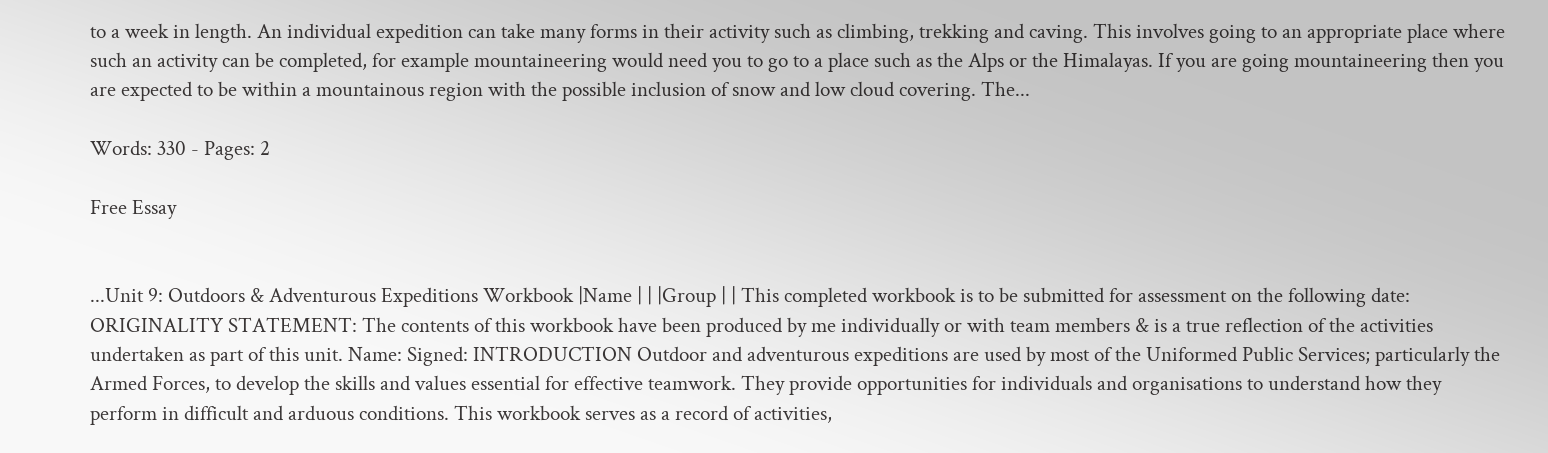to a week in length. An individual expedition can take many forms in their activity such as climbing, trekking and caving. This involves going to an appropriate place where such an activity can be completed, for example mountaineering would need you to go to a place such as the Alps or the Himalayas. If you are going mountaineering then you are expected to be within a mountainous region with the possible inclusion of snow and low cloud covering. The...

Words: 330 - Pages: 2

Free Essay


...Unit 9: Outdoors & Adventurous Expeditions Workbook |Name | | |Group | | This completed workbook is to be submitted for assessment on the following date: ORIGINALITY STATEMENT: The contents of this workbook have been produced by me individually or with team members & is a true reflection of the activities undertaken as part of this unit. Name: Signed: INTRODUCTION Outdoor and adventurous expeditions are used by most of the Uniformed Public Services; particularly the Armed Forces, to develop the skills and values essential for effective teamwork. They provide opportunities for individuals and organisations to understand how they perform in difficult and arduous conditions. This workbook serves as a record of activities,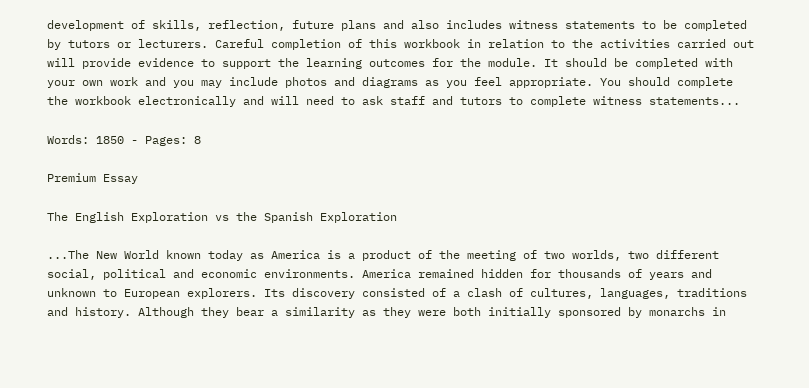development of skills, reflection, future plans and also includes witness statements to be completed by tutors or lecturers. Careful completion of this workbook in relation to the activities carried out will provide evidence to support the learning outcomes for the module. It should be completed with your own work and you may include photos and diagrams as you feel appropriate. You should complete the workbook electronically and will need to ask staff and tutors to complete witness statements...

Words: 1850 - Pages: 8

Premium Essay

The English Exploration vs the Spanish Exploration

...The New World known today as America is a product of the meeting of two worlds, two different social, political and economic environments. America remained hidden for thousands of years and unknown to European explorers. Its discovery consisted of a clash of cultures, languages, traditions and history. Although they bear a similarity as they were both initially sponsored by monarchs in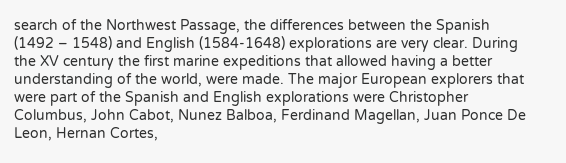search of the Northwest Passage, the differences between the Spanish (1492 – 1548) and English (1584-1648) explorations are very clear. During the XV century the first marine expeditions that allowed having a better understanding of the world, were made. The major European explorers that were part of the Spanish and English explorations were Christopher Columbus, John Cabot, Nunez Balboa, Ferdinand Magellan, Juan Ponce De Leon, Hernan Cortes,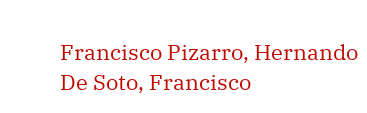Francisco Pizarro, Hernando De Soto, Francisco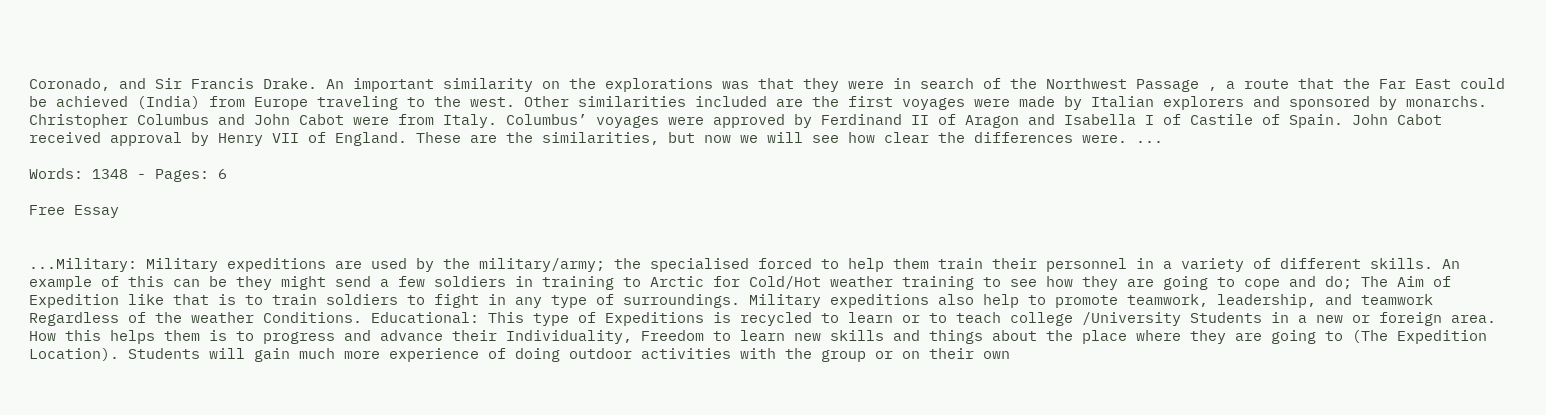Coronado, and Sir Francis Drake. An important similarity on the explorations was that they were in search of the Northwest Passage , a route that the Far East could be achieved (India) from Europe traveling to the west. Other similarities included are the first voyages were made by Italian explorers and sponsored by monarchs. Christopher Columbus and John Cabot were from Italy. Columbus’ voyages were approved by Ferdinand II of Aragon and Isabella I of Castile of Spain. John Cabot received approval by Henry VII of England. These are the similarities, but now we will see how clear the differences were. ...

Words: 1348 - Pages: 6

Free Essay


...Military: Military expeditions are used by the military/army; the specialised forced to help them train their personnel in a variety of different skills. An example of this can be they might send a few soldiers in training to Arctic for Cold/Hot weather training to see how they are going to cope and do; The Aim of Expedition like that is to train soldiers to fight in any type of surroundings. Military expeditions also help to promote teamwork, leadership, and teamwork Regardless of the weather Conditions. Educational: This type of Expeditions is recycled to learn or to teach college /University Students in a new or foreign area. How this helps them is to progress and advance their Individuality, Freedom to learn new skills and things about the place where they are going to (The Expedition Location). Students will gain much more experience of doing outdoor activities with the group or on their own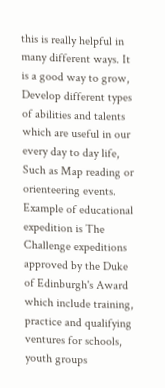this is really helpful in many different ways. It is a good way to grow, Develop different types of abilities and talents which are useful in our every day to day life, Such as Map reading or orienteering events. Example of educational expedition is The Challenge expeditions approved by the Duke of Edinburgh's Award which include training, practice and qualifying ventures for schools, youth groups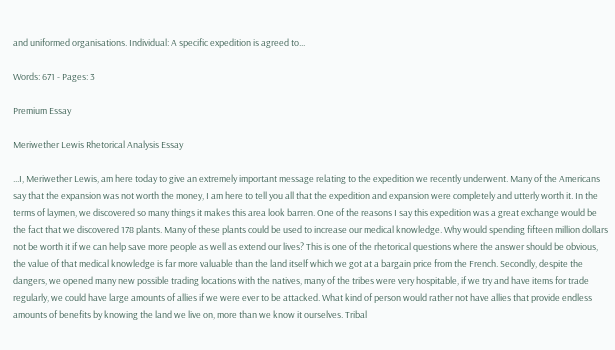and uniformed organisations. Individual: A specific expedition is agreed to...

Words: 671 - Pages: 3

Premium Essay

Meriwether Lewis Rhetorical Analysis Essay

...I, Meriwether Lewis, am here today to give an extremely important message relating to the expedition we recently underwent. Many of the Americans say that the expansion was not worth the money, I am here to tell you all that the expedition and expansion were completely and utterly worth it. In the terms of laymen, we discovered so many things it makes this area look barren. One of the reasons I say this expedition was a great exchange would be the fact that we discovered 178 plants. Many of these plants could be used to increase our medical knowledge. Why would spending fifteen million dollars not be worth it if we can help save more people as well as extend our lives? This is one of the rhetorical questions where the answer should be obvious, the value of that medical knowledge is far more valuable than the land itself which we got at a bargain price from the French. Secondly, despite the dangers, we opened many new possible trading locations with the natives, many of the tribes were very hospitable, if we try and have items for trade regularly, we could have large amounts of allies if we were ever to be attacked. What kind of person would rather not have allies that provide endless amounts of benefits by knowing the land we live on, more than we know it ourselves. Tribal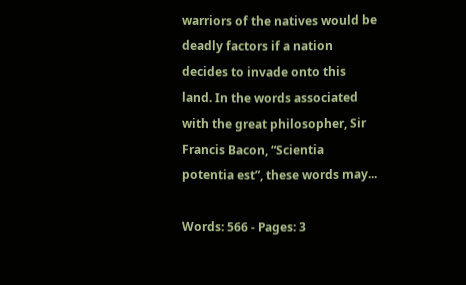warriors of the natives would be deadly factors if a nation decides to invade onto this land. In the words associated with the great philosopher, Sir Francis Bacon, “Scientia potentia est”, these words may...

Words: 566 - Pages: 3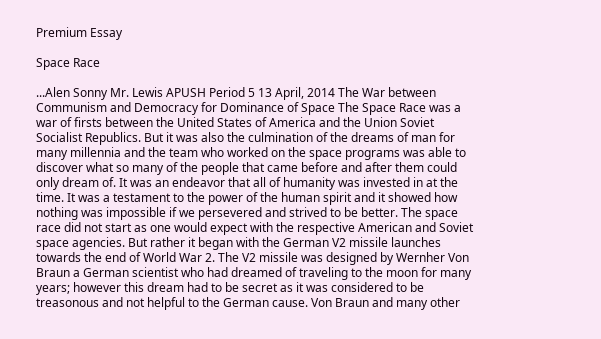Premium Essay

Space Race

...Alen Sonny Mr. Lewis APUSH Period 5 13 April, 2014 The War between Communism and Democracy for Dominance of Space The Space Race was a war of firsts between the United States of America and the Union Soviet Socialist Republics. But it was also the culmination of the dreams of man for many millennia and the team who worked on the space programs was able to discover what so many of the people that came before and after them could only dream of. It was an endeavor that all of humanity was invested in at the time. It was a testament to the power of the human spirit and it showed how nothing was impossible if we persevered and strived to be better. The space race did not start as one would expect with the respective American and Soviet space agencies. But rather it began with the German V2 missile launches towards the end of World War 2. The V2 missile was designed by Wernher Von Braun a German scientist who had dreamed of traveling to the moon for many years; however this dream had to be secret as it was considered to be treasonous and not helpful to the German cause. Von Braun and many other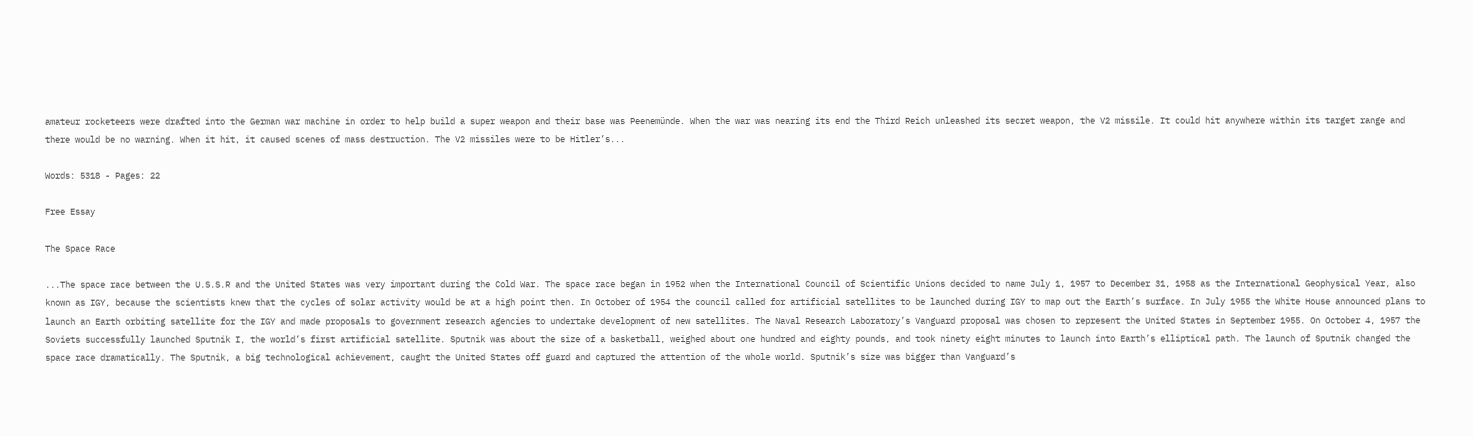amateur rocketeers were drafted into the German war machine in order to help build a super weapon and their base was Peenemünde. When the war was nearing its end the Third Reich unleashed its secret weapon, the V2 missile. It could hit anywhere within its target range and there would be no warning. When it hit, it caused scenes of mass destruction. The V2 missiles were to be Hitler’s...

Words: 5318 - Pages: 22

Free Essay

The Space Race

...The space race between the U.S.S.R and the United States was very important during the Cold War. The space race began in 1952 when the International Council of Scientific Unions decided to name July 1, 1957 to December 31, 1958 as the International Geophysical Year, also known as IGY, because the scientists knew that the cycles of solar activity would be at a high point then. In October of 1954 the council called for artificial satellites to be launched during IGY to map out the Earth’s surface. In July 1955 the White House announced plans to launch an Earth orbiting satellite for the IGY and made proposals to government research agencies to undertake development of new satellites. The Naval Research Laboratory’s Vanguard proposal was chosen to represent the United States in September 1955. On October 4, 1957 the Soviets successfully launched Sputnik I, the world’s first artificial satellite. Sputnik was about the size of a basketball, weighed about one hundred and eighty pounds, and took ninety eight minutes to launch into Earth’s elliptical path. The launch of Sputnik changed the space race dramatically. The Sputnik, a big technological achievement, caught the United States off guard and captured the attention of the whole world. Sputnik’s size was bigger than Vanguard’s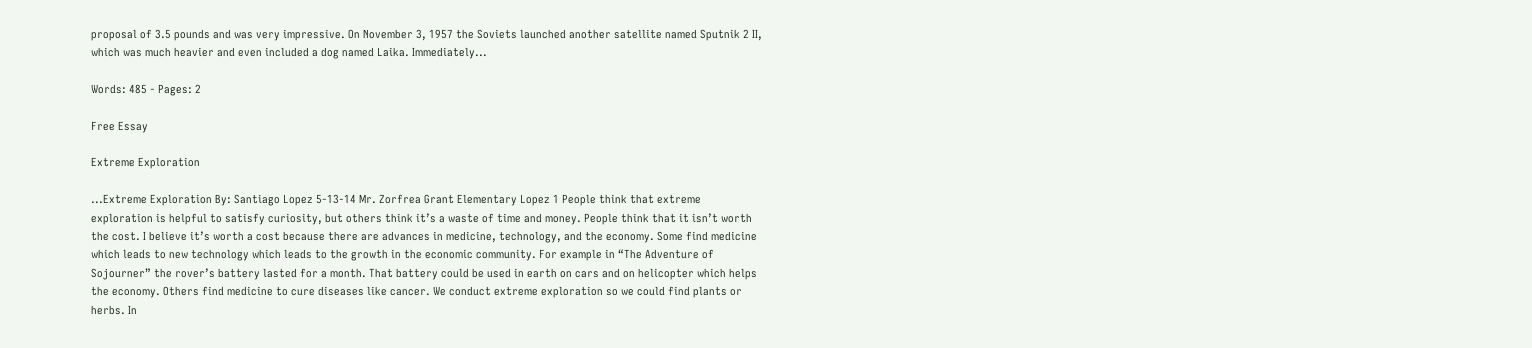proposal of 3.5 pounds and was very impressive. On November 3, 1957 the Soviets launched another satellite named Sputnik 2 II, which was much heavier and even included a dog named Laika. Immediately...

Words: 485 - Pages: 2

Free Essay

Extreme Exploration

...Extreme Exploration By: Santiago Lopez 5-13-14 Mr. Zorfrea Grant Elementary Lopez 1 People think that extreme exploration is helpful to satisfy curiosity, but others think it’s a waste of time and money. People think that it isn’t worth the cost. I believe it’s worth a cost because there are advances in medicine, technology, and the economy. Some find medicine which leads to new technology which leads to the growth in the economic community. For example in “The Adventure of Sojourner” the rover’s battery lasted for a month. That battery could be used in earth on cars and on helicopter which helps the economy. Others find medicine to cure diseases like cancer. We conduct extreme exploration so we could find plants or herbs. In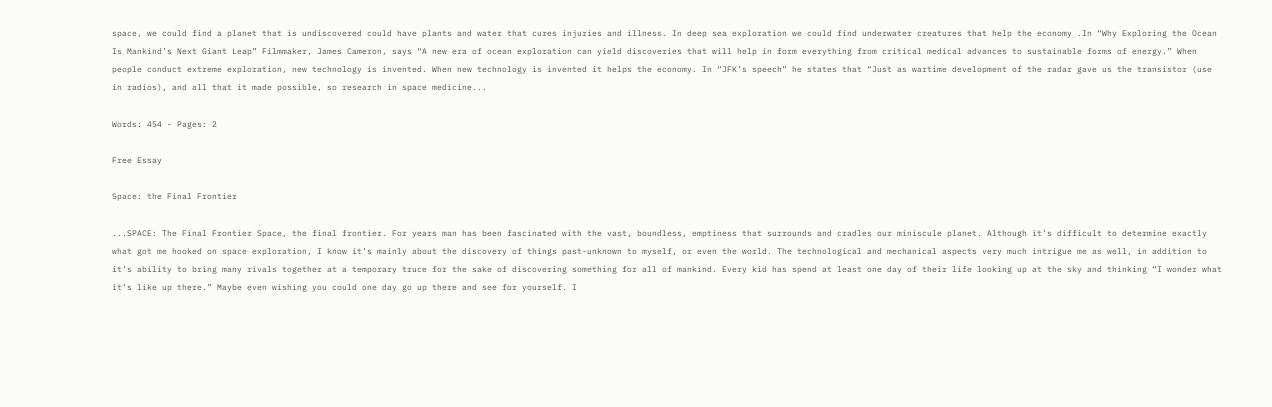space, we could find a planet that is undiscovered could have plants and water that cures injuries and illness. In deep sea exploration we could find underwater creatures that help the economy .In “Why Exploring the Ocean Is Mankind’s Next Giant Leap” Filmmaker, James Cameron, says “A new era of ocean exploration can yield discoveries that will help in form everything from critical medical advances to sustainable forms of energy.” When people conduct extreme exploration, new technology is invented. When new technology is invented it helps the economy. In “JFK’s speech” he states that “Just as wartime development of the radar gave us the transistor (use in radios), and all that it made possible, so research in space medicine...

Words: 454 - Pages: 2

Free Essay

Space: the Final Frontier

...SPACE: The Final Frontier Space, the final frontier. For years man has been fascinated with the vast, boundless, emptiness that surrounds and cradles our miniscule planet. Although it’s difficult to determine exactly what got me hooked on space exploration, I know it’s mainly about the discovery of things past-unknown to myself, or even the world. The technological and mechanical aspects very much intrigue me as well, in addition to it’s ability to bring many rivals together at a temporary truce for the sake of discovering something for all of mankind. Every kid has spend at least one day of their life looking up at the sky and thinking “I wonder what it’s like up there.” Maybe even wishing you could one day go up there and see for yourself. I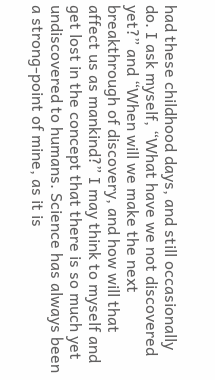had these childhood days, and still occasionally do. I ask myself, “What have we not discovered yet?” and “When will we make the next breakthrough of discovery, and how will that affect us as mankind?” I may think to myself and get lost in the concept that there is so much yet undiscovered to humans. Science has always been a strong-point of mine, as it is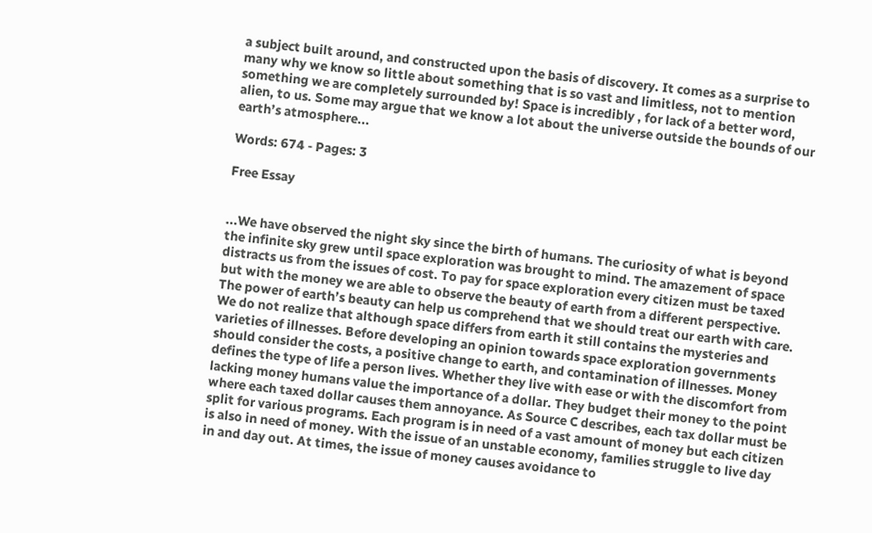a subject built around, and constructed upon the basis of discovery. It comes as a surprise to many why we know so little about something that is so vast and limitless, not to mention something we are completely surrounded by! Space is incredibly , for lack of a better word, alien, to us. Some may argue that we know a lot about the universe outside the bounds of our earth’s atmosphere...

Words: 674 - Pages: 3

Free Essay


...We have observed the night sky since the birth of humans. The curiosity of what is beyond the infinite sky grew until space exploration was brought to mind. The amazement of space distracts us from the issues of cost. To pay for space exploration every citizen must be taxed but with the money we are able to observe the beauty of earth from a different perspective. The power of earth’s beauty can help us comprehend that we should treat our earth with care. We do not realize that although space differs from earth it still contains the mysteries and varieties of illnesses. Before developing an opinion towards space exploration governments should consider the costs, a positive change to earth, and contamination of illnesses. Money defines the type of life a person lives. Whether they live with ease or with the discomfort from lacking money humans value the importance of a dollar. They budget their money to the point where each taxed dollar causes them annoyance. As Source C describes, each tax dollar must be split for various programs. Each program is in need of a vast amount of money but each citizen is also in need of money. With the issue of an unstable economy, families struggle to live day in and day out. At times, the issue of money causes avoidance to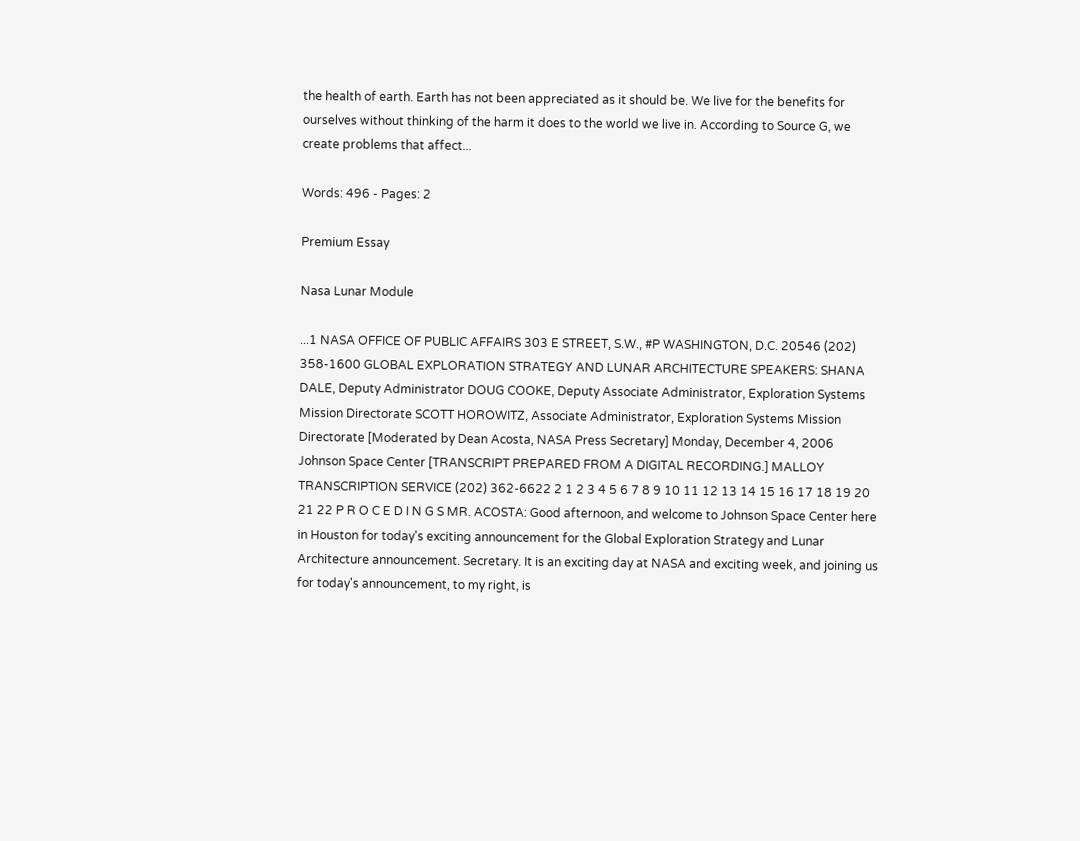the health of earth. Earth has not been appreciated as it should be. We live for the benefits for ourselves without thinking of the harm it does to the world we live in. According to Source G, we create problems that affect...

Words: 496 - Pages: 2

Premium Essay

Nasa Lunar Module

...1 NASA OFFICE OF PUBLIC AFFAIRS 303 E STREET, S.W., #P WASHINGTON, D.C. 20546 (202) 358-1600 GLOBAL EXPLORATION STRATEGY AND LUNAR ARCHITECTURE SPEAKERS: SHANA DALE, Deputy Administrator DOUG COOKE, Deputy Associate Administrator, Exploration Systems Mission Directorate SCOTT HOROWITZ, Associate Administrator, Exploration Systems Mission Directorate [Moderated by Dean Acosta, NASA Press Secretary] Monday, December 4, 2006 Johnson Space Center [TRANSCRIPT PREPARED FROM A DIGITAL RECORDING.] MALLOY TRANSCRIPTION SERVICE (202) 362-6622 2 1 2 3 4 5 6 7 8 9 10 11 12 13 14 15 16 17 18 19 20 21 22 P R O C E D I N G S MR. ACOSTA: Good afternoon, and welcome to Johnson Space Center here in Houston for today's exciting announcement for the Global Exploration Strategy and Lunar Architecture announcement. Secretary. It is an exciting day at NASA and exciting week, and joining us for today's announcement, to my right, is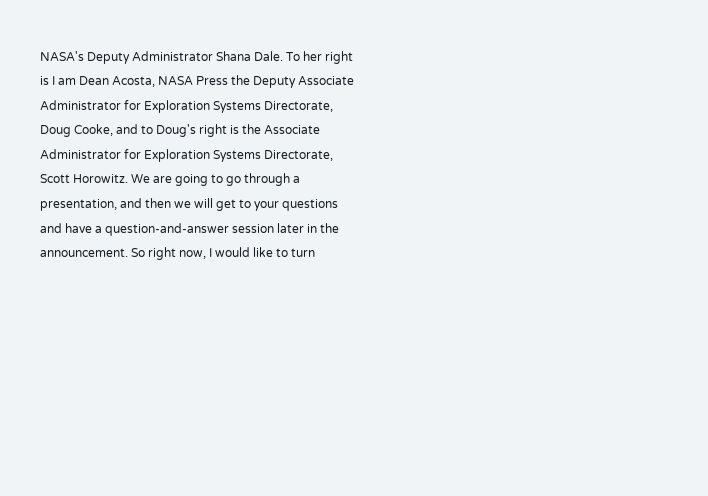NASA's Deputy Administrator Shana Dale. To her right is I am Dean Acosta, NASA Press the Deputy Associate Administrator for Exploration Systems Directorate, Doug Cooke, and to Doug's right is the Associate Administrator for Exploration Systems Directorate, Scott Horowitz. We are going to go through a presentation, and then we will get to your questions and have a question-and-answer session later in the announcement. So right now, I would like to turn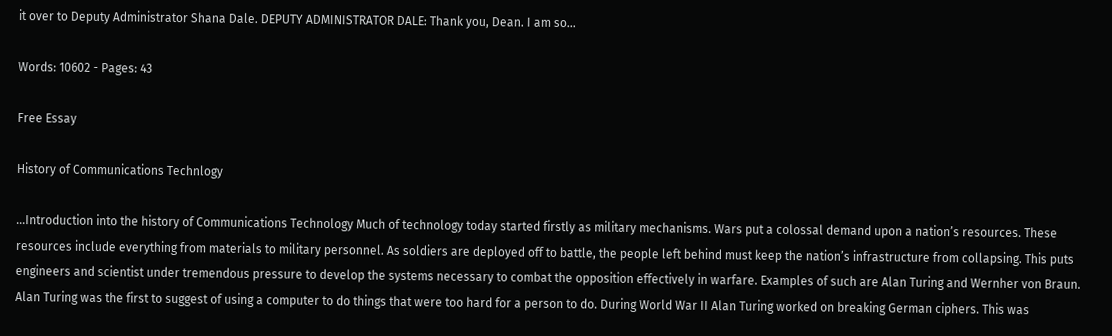it over to Deputy Administrator Shana Dale. DEPUTY ADMINISTRATOR DALE: Thank you, Dean. I am so...

Words: 10602 - Pages: 43

Free Essay

History of Communications Technlogy

...Introduction into the history of Communications Technology Much of technology today started firstly as military mechanisms. Wars put a colossal demand upon a nation’s resources. These resources include everything from materials to military personnel. As soldiers are deployed off to battle, the people left behind must keep the nation’s infrastructure from collapsing. This puts engineers and scientist under tremendous pressure to develop the systems necessary to combat the opposition effectively in warfare. Examples of such are Alan Turing and Wernher von Braun. Alan Turing was the first to suggest of using a computer to do things that were too hard for a person to do. During World War II Alan Turing worked on breaking German ciphers. This was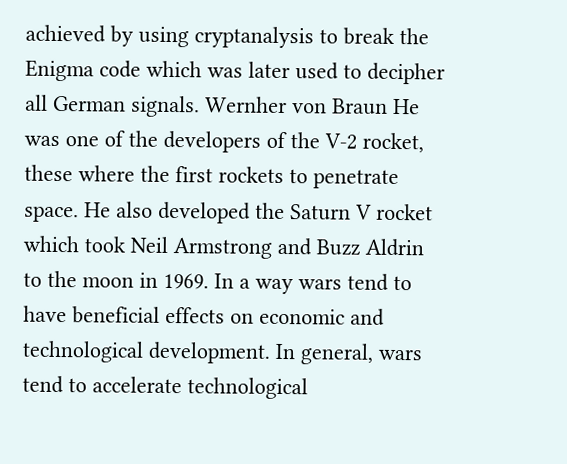achieved by using cryptanalysis to break the Enigma code which was later used to decipher all German signals. Wernher von Braun He was one of the developers of the V-2 rocket, these where the first rockets to penetrate space. He also developed the Saturn V rocket which took Neil Armstrong and Buzz Aldrin to the moon in 1969. In a way wars tend to have beneficial effects on economic and technological development. In general, wars tend to accelerate technological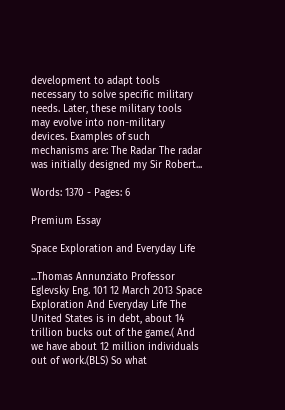development to adapt tools necessary to solve specific military needs. Later, these military tools may evolve into non-military devices. Examples of such mechanisms are: The Radar The radar was initially designed my Sir Robert...

Words: 1370 - Pages: 6

Premium Essay

Space Exploration and Everyday Life

...Thomas Annunziato Professor Eglevsky Eng. 101 12 March 2013 Space Exploration And Everyday Life The United States is in debt, about 14 trillion bucks out of the game.( And we have about 12 million individuals out of work.(BLS) So what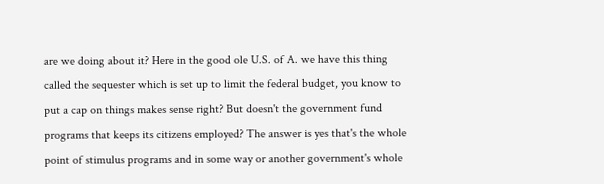are we doing about it? Here in the good ole U.S. of A. we have this thing called the sequester which is set up to limit the federal budget, you know to put a cap on things makes sense right? But doesn't the government fund programs that keeps its citizens employed? The answer is yes that's the whole point of stimulus programs and in some way or another government's whole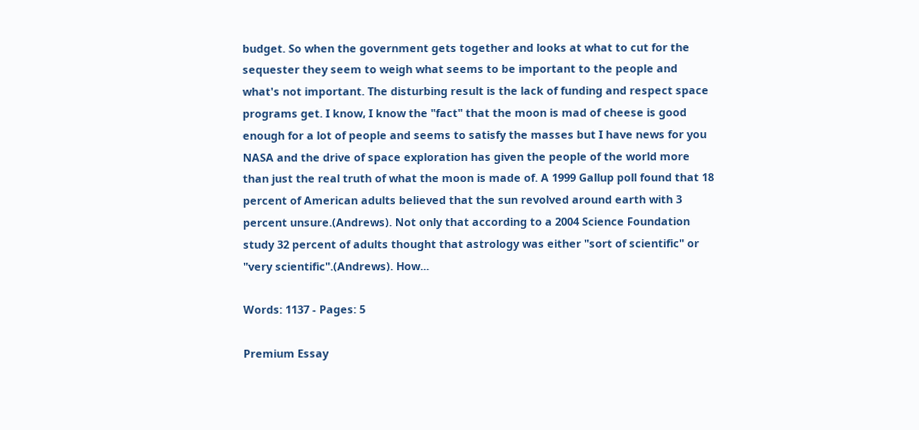budget. So when the government gets together and looks at what to cut for the sequester they seem to weigh what seems to be important to the people and what's not important. The disturbing result is the lack of funding and respect space programs get. I know, I know the "fact" that the moon is mad of cheese is good enough for a lot of people and seems to satisfy the masses but I have news for you NASA and the drive of space exploration has given the people of the world more than just the real truth of what the moon is made of. A 1999 Gallup poll found that 18 percent of American adults believed that the sun revolved around earth with 3 percent unsure.(Andrews). Not only that according to a 2004 Science Foundation study 32 percent of adults thought that astrology was either "sort of scientific" or "very scientific".(Andrews). How...

Words: 1137 - Pages: 5

Premium Essay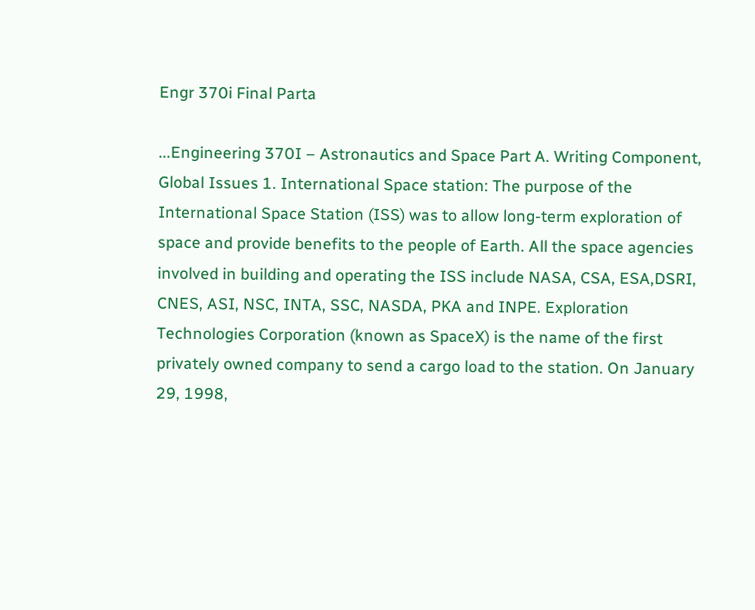Engr 370i Final Parta

...Engineering 370I – Astronautics and Space Part A. Writing Component, Global Issues 1. International Space station: The purpose of the International Space Station (ISS) was to allow long-term exploration of space and provide benefits to the people of Earth. All the space agencies involved in building and operating the ISS include NASA, CSA, ESA,DSRI, CNES, ASI, NSC, INTA, SSC, NASDA, PKA and INPE. Exploration Technologies Corporation (known as SpaceX) is the name of the first privately owned company to send a cargo load to the station. On January 29, 1998,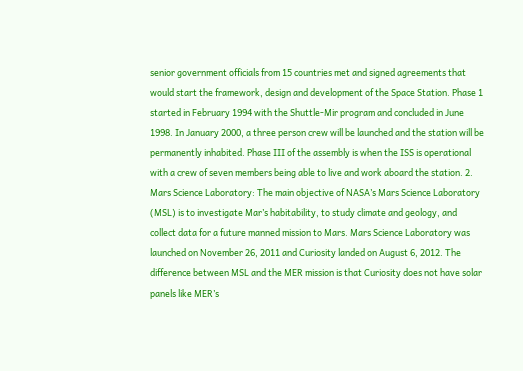senior government officials from 15 countries met and signed agreements that would start the framework, design and development of the Space Station. Phase 1 started in February 1994 with the Shuttle-Mir program and concluded in June 1998. In January 2000, a three person crew will be launched and the station will be permanently inhabited. Phase III of the assembly is when the ISS is operational with a crew of seven members being able to live and work aboard the station. 2. Mars Science Laboratory: The main objective of NASA’s Mars Science Laboratory (MSL) is to investigate Mar’s habitability, to study climate and geology, and collect data for a future manned mission to Mars. Mars Science Laboratory was launched on November 26, 2011 and Curiosity landed on August 6, 2012. The difference between MSL and the MER mission is that Curiosity does not have solar panels like MER’s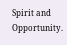Spirit and Opportunity.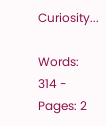Curiosity...

Words: 314 - Pages: 2